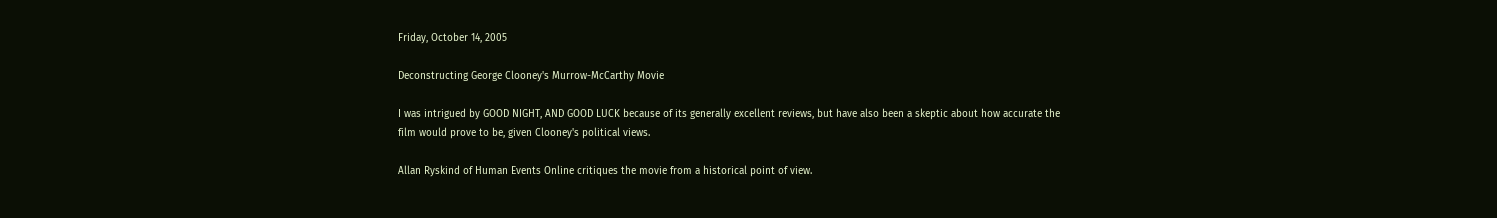Friday, October 14, 2005

Deconstructing George Clooney's Murrow-McCarthy Movie

I was intrigued by GOOD NIGHT, AND GOOD LUCK because of its generally excellent reviews, but have also been a skeptic about how accurate the film would prove to be, given Clooney's political views.

Allan Ryskind of Human Events Online critiques the movie from a historical point of view.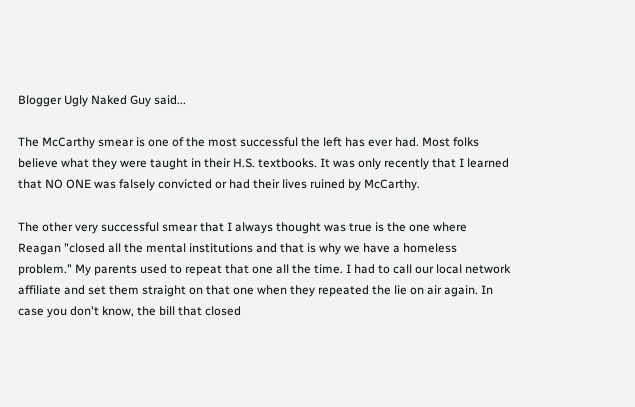Blogger Ugly Naked Guy said...

The McCarthy smear is one of the most successful the left has ever had. Most folks believe what they were taught in their H.S. textbooks. It was only recently that I learned that NO ONE was falsely convicted or had their lives ruined by McCarthy.

The other very successful smear that I always thought was true is the one where Reagan "closed all the mental institutions and that is why we have a homeless problem." My parents used to repeat that one all the time. I had to call our local network affiliate and set them straight on that one when they repeated the lie on air again. In case you don't know, the bill that closed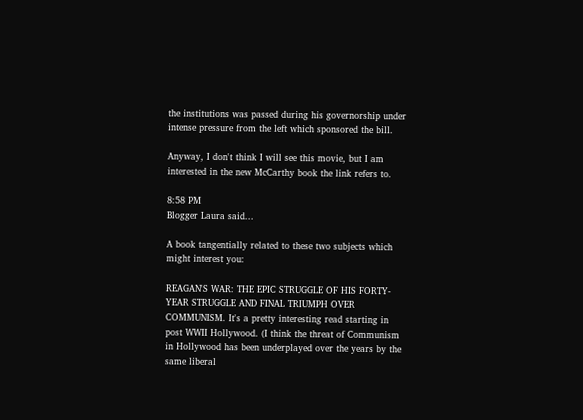the institutions was passed during his governorship under intense pressure from the left which sponsored the bill.

Anyway, I don't think I will see this movie, but I am interested in the new McCarthy book the link refers to.

8:58 PM
Blogger Laura said...

A book tangentially related to these two subjects which might interest you:

REAGAN'S WAR: THE EPIC STRUGGLE OF HIS FORTY-YEAR STRUGGLE AND FINAL TRIUMPH OVER COMMUNISM. It's a pretty interesting read starting in post WWII Hollywood. (I think the threat of Communism in Hollywood has been underplayed over the years by the same liberal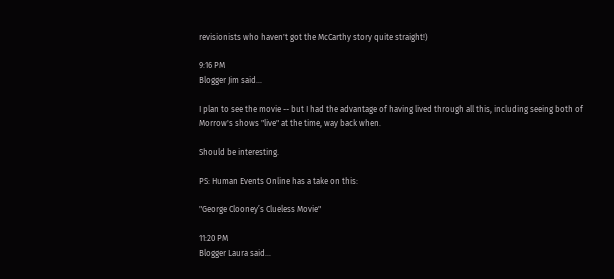revisionists who haven't got the McCarthy story quite straight!)

9:16 PM
Blogger Jim said...

I plan to see the movie -- but I had the advantage of having lived through all this, including seeing both of Morrow's shows "live" at the time, way back when.

Should be interesting.

PS: Human Events Online has a take on this:

"George Clooney’s Clueless Movie"

11:20 PM
Blogger Laura said...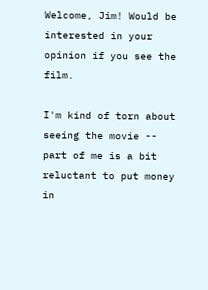Welcome, Jim! Would be interested in your opinion if you see the film.

I'm kind of torn about seeing the movie -- part of me is a bit reluctant to put money in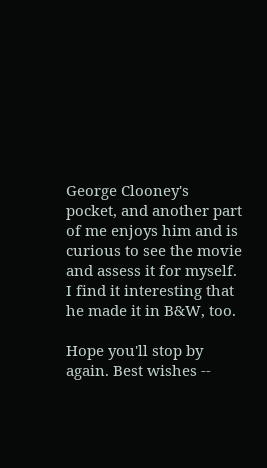George Clooney's pocket, and another part of me enjoys him and is curious to see the movie and assess it for myself. I find it interesting that he made it in B&W, too.

Hope you'll stop by again. Best wishes --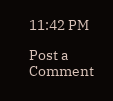11:42 PM

Post a Comment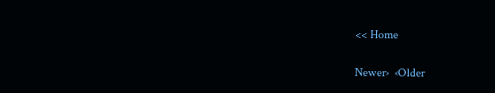<< Home

Newer›  ‹Older